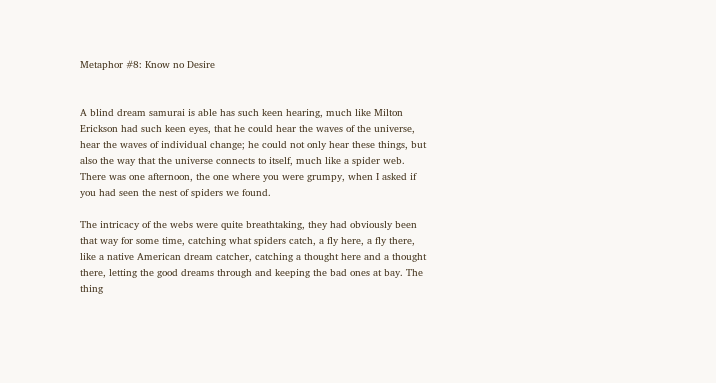Metaphor #8: Know no Desire


A blind dream samurai is able has such keen hearing, much like Milton Erickson had such keen eyes, that he could hear the waves of the universe, hear the waves of individual change; he could not only hear these things, but also the way that the universe connects to itself, much like a spider web. There was one afternoon, the one where you were grumpy, when I asked if you had seen the nest of spiders we found.

The intricacy of the webs were quite breathtaking, they had obviously been that way for some time, catching what spiders catch, a fly here, a fly there, like a native American dream catcher, catching a thought here and a thought there, letting the good dreams through and keeping the bad ones at bay. The thing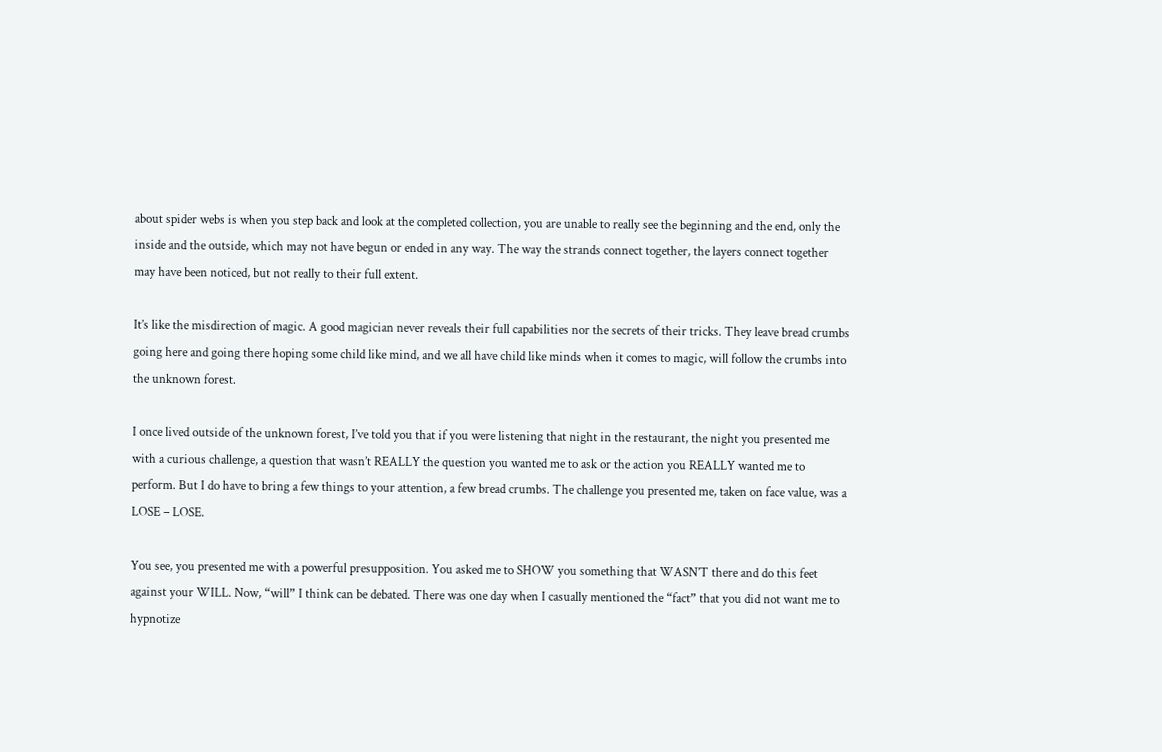about spider webs is when you step back and look at the completed collection, you are unable to really see the beginning and the end, only the inside and the outside, which may not have begun or ended in any way. The way the strands connect together, the layers connect together may have been noticed, but not really to their full extent.

It’s like the misdirection of magic. A good magician never reveals their full capabilities nor the secrets of their tricks. They leave bread crumbs going here and going there hoping some child like mind, and we all have child like minds when it comes to magic, will follow the crumbs into the unknown forest.

I once lived outside of the unknown forest, I’ve told you that if you were listening that night in the restaurant, the night you presented me with a curious challenge, a question that wasn’t REALLY the question you wanted me to ask or the action you REALLY wanted me to perform. But I do have to bring a few things to your attention, a few bread crumbs. The challenge you presented me, taken on face value, was a LOSE – LOSE.

You see, you presented me with a powerful presupposition. You asked me to SHOW you something that WASN’T there and do this feet against your WILL. Now, “will” I think can be debated. There was one day when I casually mentioned the “fact” that you did not want me to hypnotize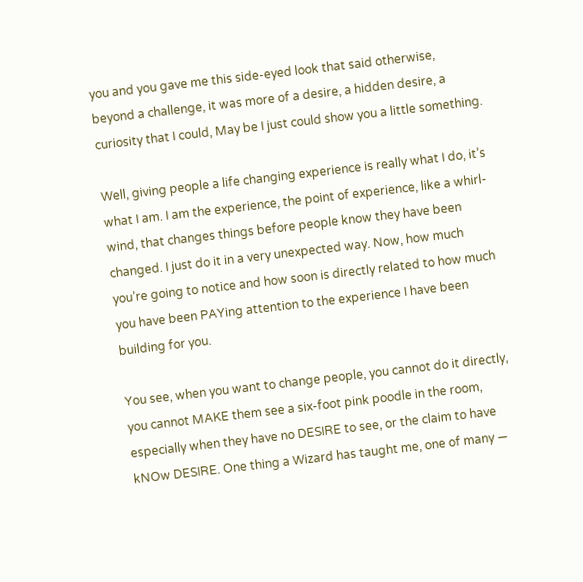you and you gave me this side-eyed look that said otherwise, beyond a challenge, it was more of a desire, a hidden desire, a curiosity that I could, May be I just could show you a little something.

Well, giving people a life changing experience is really what I do, it’s what I am. I am the experience, the point of experience, like a whirl-wind, that changes things before people know they have been changed. I just do it in a very unexpected way. Now, how much you’re going to notice and how soon is directly related to how much you have been PAYing attention to the experience I have been building for you.

You see, when you want to change people, you cannot do it directly, you cannot MAKE them see a six-foot pink poodle in the room, especially when they have no DESIRE to see, or the claim to have kNOw DESIRE. One thing a Wizard has taught me, one of many —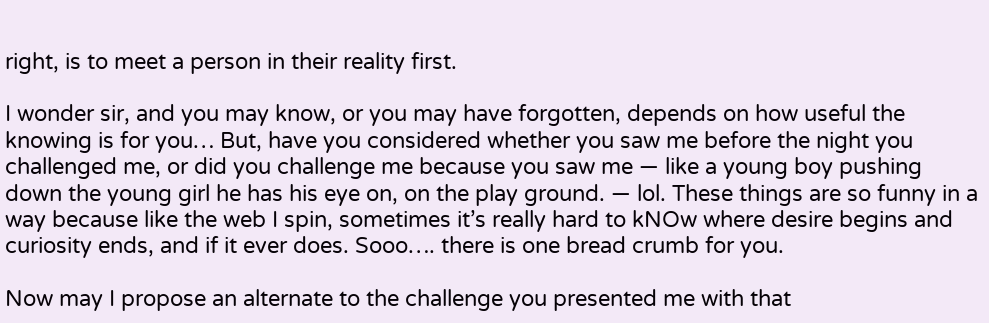right, is to meet a person in their reality first.

I wonder sir, and you may know, or you may have forgotten, depends on how useful the knowing is for you… But, have you considered whether you saw me before the night you challenged me, or did you challenge me because you saw me — like a young boy pushing down the young girl he has his eye on, on the play ground. — lol. These things are so funny in a way because like the web I spin, sometimes it’s really hard to kNOw where desire begins and curiosity ends, and if it ever does. Sooo…. there is one bread crumb for you.

Now may I propose an alternate to the challenge you presented me with that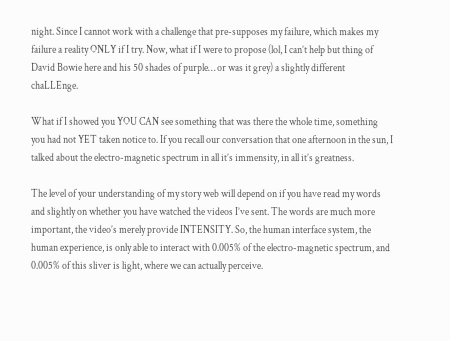night. Since I cannot work with a challenge that pre-supposes my failure, which makes my failure a reality ONLY if I try. Now, what if I were to propose (lol, I can’t help but thing of David Bowie here and his 50 shades of purple… or was it grey) a slightly different chaLLEnge.

What if I showed you YOU CAN see something that was there the whole time, something you had not YET taken notice to. If you recall our conversation that one afternoon in the sun, I talked about the electro-magnetic spectrum in all it’s immensity, in all it’s greatness.

The level of your understanding of my story web will depend on if you have read my words and slightly on whether you have watched the videos I’ve sent. The words are much more important, the video’s merely provide INTENSITY. So, the human interface system, the human experience, is only able to interact with 0.005% of the electro-magnetic spectrum, and 0.005% of this sliver is light, where we can actually perceive.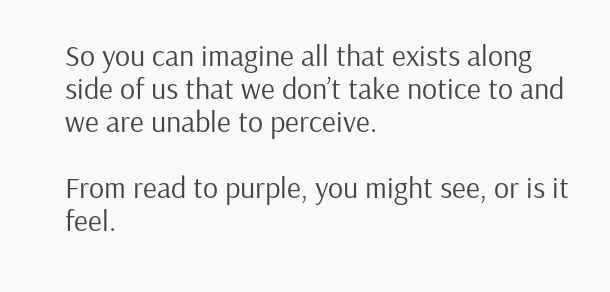So you can imagine all that exists along side of us that we don’t take notice to and we are unable to perceive.

From read to purple, you might see, or is it feel.